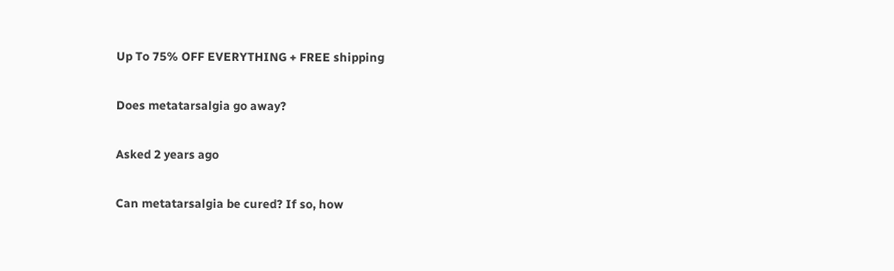Up To 75% OFF EVERYTHING + FREE shipping

Does metatarsalgia go away?

Asked 2 years ago

Can metatarsalgia be cured? If so, how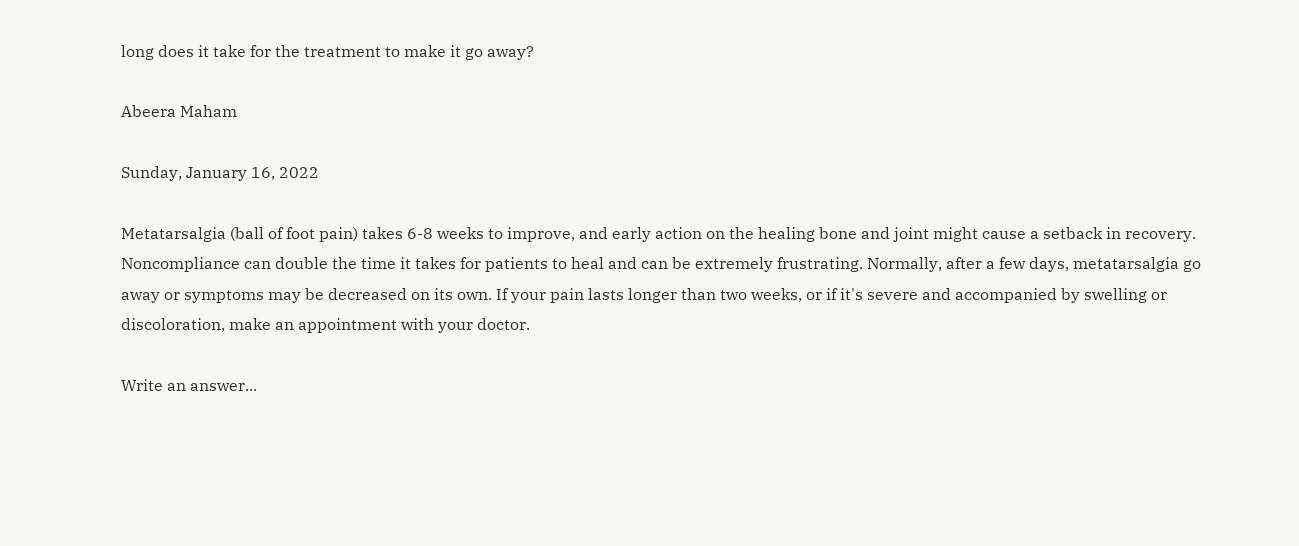long does it take for the treatment to make it go away?

Abeera Maham

Sunday, January 16, 2022

Metatarsalgia (ball of foot pain) takes 6-8 weeks to improve, and early action on the healing bone and joint might cause a setback in recovery. Noncompliance can double the time it takes for patients to heal and can be extremely frustrating. Normally, after a few days, metatarsalgia go away or symptoms may be decreased on its own. If your pain lasts longer than two weeks, or if it's severe and accompanied by swelling or discoloration, make an appointment with your doctor.

Write an answer...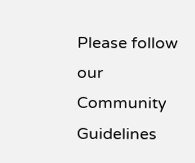Please follow our  Community Guidelines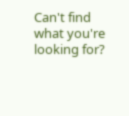Can't find what you're looking for?